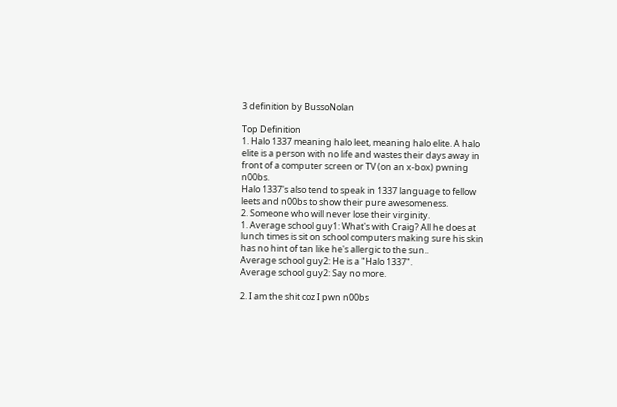3 definition by BussoNolan

Top Definition
1. Halo 1337 meaning halo leet, meaning halo elite. A halo elite is a person with no life and wastes their days away in front of a computer screen or TV (on an x-box) pwning n00bs.
Halo 1337's also tend to speak in 1337 language to fellow leets and n00bs to show their pure awesomeness.
2. Someone who will never lose their virginity.
1. Average school guy1: What's with Craig? All he does at lunch times is sit on school computers making sure his skin has no hint of tan like he's allergic to the sun..
Average school guy2: He is a "Halo 1337".
Average school guy2: Say no more.

2. I am the shit coz I pwn n00bs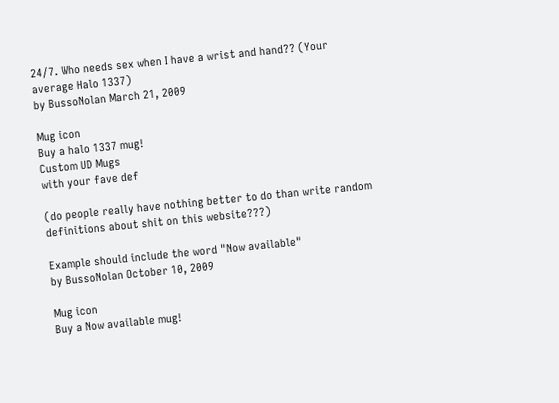24/7. Who needs sex when I have a wrist and hand?? (Your average Halo 1337)
by BussoNolan March 21, 2009

Mug icon
Buy a halo 1337 mug!
Custom UD Mugs
with your fave def

(do people really have nothing better to do than write random definitions about shit on this website???)

Example should include the word "Now available"
by BussoNolan October 10, 2009

Mug icon
Buy a Now available mug!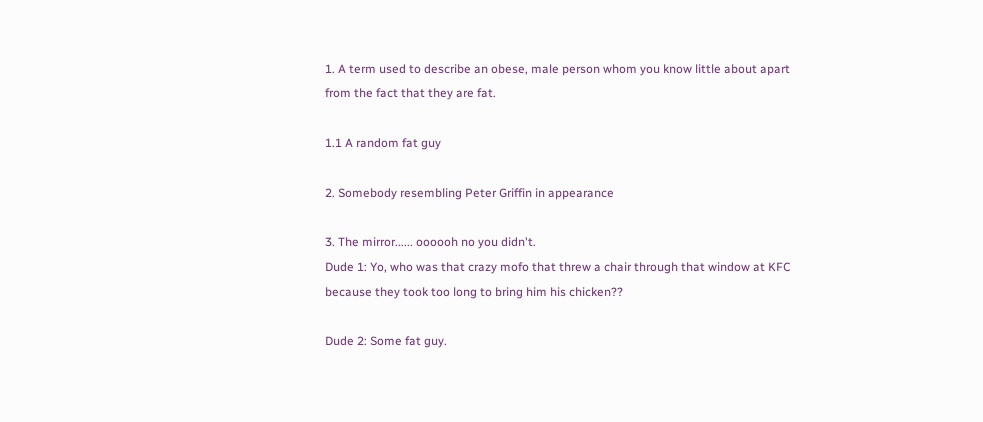1. A term used to describe an obese, male person whom you know little about apart from the fact that they are fat.

1.1 A random fat guy

2. Somebody resembling Peter Griffin in appearance

3. The mirror...... oooooh no you didn't.
Dude 1: Yo, who was that crazy mofo that threw a chair through that window at KFC because they took too long to bring him his chicken??

Dude 2: Some fat guy.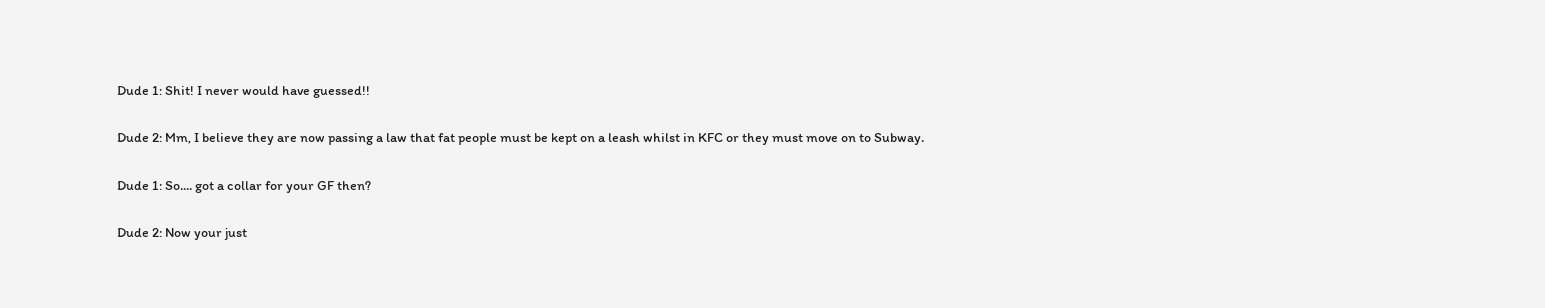Dude 1: Shit! I never would have guessed!!

Dude 2: Mm, I believe they are now passing a law that fat people must be kept on a leash whilst in KFC or they must move on to Subway.

Dude 1: So.... got a collar for your GF then?

Dude 2: Now your just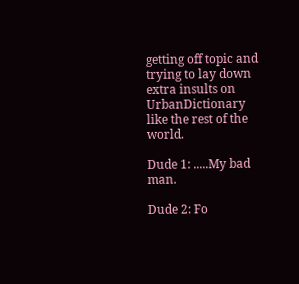getting off topic and trying to lay down extra insults on UrbanDictionary like the rest of the world.

Dude 1: .....My bad man.

Dude 2: Fo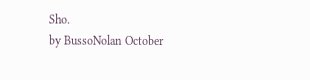Sho.
by BussoNolan October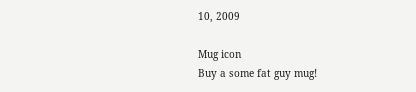10, 2009

Mug icon
Buy a some fat guy mug!